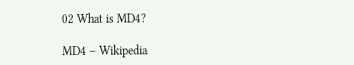02 What is MD4?

MD4 – Wikipedia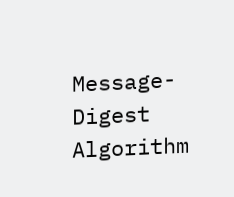Message-Digest Algorithm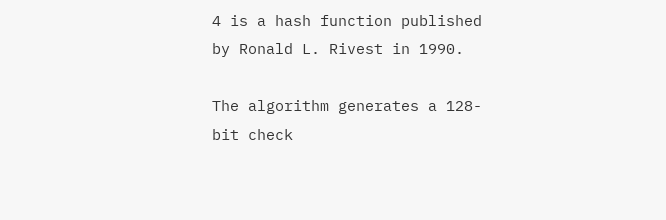4 is a hash function published by Ronald L. Rivest in 1990.

The algorithm generates a 128-bit check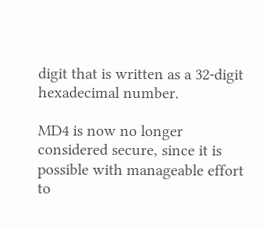digit that is written as a 32-digit hexadecimal number.

MD4 is now no longer considered secure, since it is possible with manageable effort to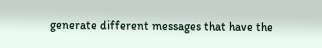generate different messages that have the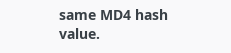same MD4 hash value.